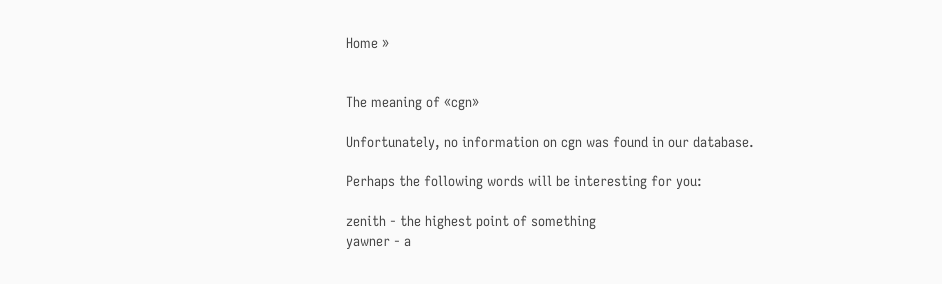Home »


The meaning of «cgn»

Unfortunately, no information on cgn was found in our database.

Perhaps the following words will be interesting for you:

zenith - the highest point of something
yawner - a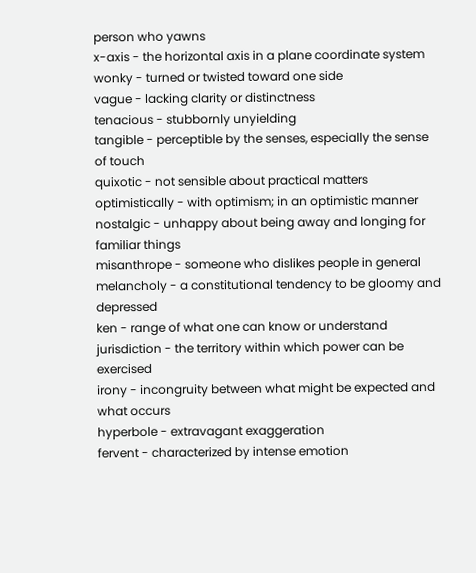person who yawns
x-axis - the horizontal axis in a plane coordinate system
wonky - turned or twisted toward one side
vague - lacking clarity or distinctness
tenacious - stubbornly unyielding
tangible - perceptible by the senses, especially the sense of touch
quixotic - not sensible about practical matters
optimistically - with optimism; in an optimistic manner
nostalgic - unhappy about being away and longing for familiar things
misanthrope - someone who dislikes people in general
melancholy - a constitutional tendency to be gloomy and depressed
ken - range of what one can know or understand
jurisdiction - the territory within which power can be exercised
irony - incongruity between what might be expected and what occurs
hyperbole - extravagant exaggeration
fervent - characterized by intense emotion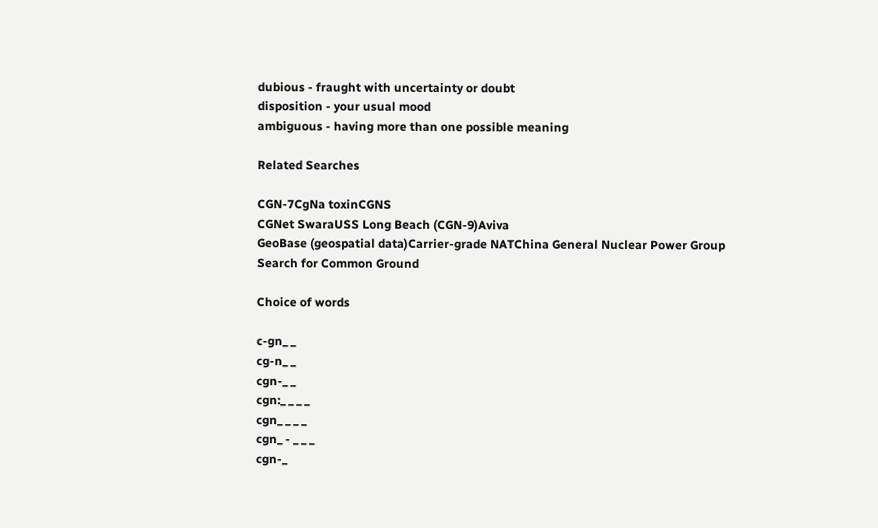dubious - fraught with uncertainty or doubt
disposition - your usual mood
ambiguous - having more than one possible meaning

Related Searches

CGN-7CgNa toxinCGNS
CGNet SwaraUSS Long Beach (CGN-9)Aviva
GeoBase (geospatial data)Carrier-grade NATChina General Nuclear Power Group
Search for Common Ground

Choice of words

c-gn_ _
cg-n_ _
cgn-_ _
cgn:_ _ _ _
cgn_ _ _ _
cgn_ - _ _ _
cgn-_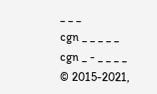_ _ _
cgn _ _ _ _ _
cgn _ - _ _ _ _
© 2015-2021,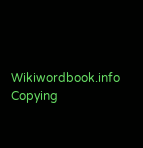Wikiwordbook.info
Copying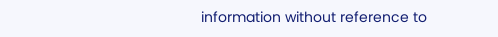information without reference to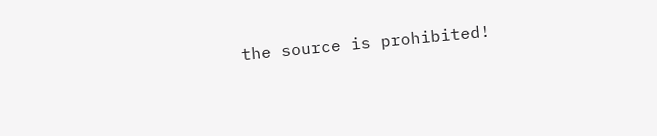the source is prohibited!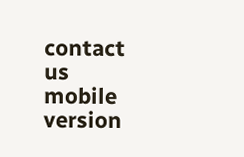contact us mobile version